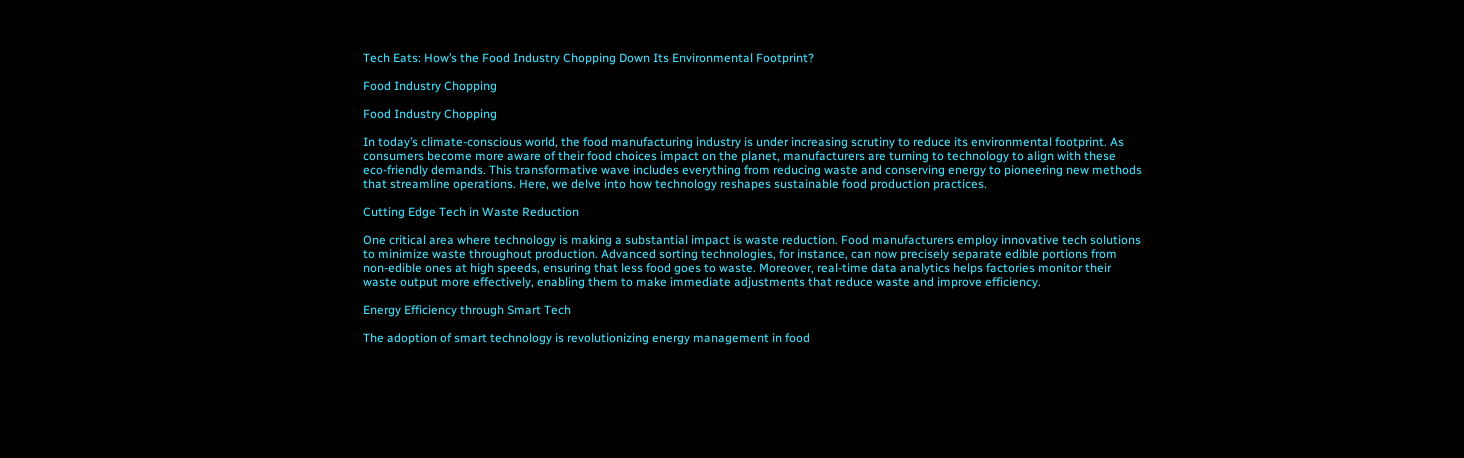Tech Eats: How’s the Food Industry Chopping Down Its Environmental Footprint?

Food Industry Chopping

Food Industry Chopping

In today’s climate-conscious world, the food manufacturing industry is under increasing scrutiny to reduce its environmental footprint. As consumers become more aware of their food choices impact on the planet, manufacturers are turning to technology to align with these eco-friendly demands. This transformative wave includes everything from reducing waste and conserving energy to pioneering new methods that streamline operations. Here, we delve into how technology reshapes sustainable food production practices.

Cutting Edge Tech in Waste Reduction

One critical area where technology is making a substantial impact is waste reduction. Food manufacturers employ innovative tech solutions to minimize waste throughout production. Advanced sorting technologies, for instance, can now precisely separate edible portions from non-edible ones at high speeds, ensuring that less food goes to waste. Moreover, real-time data analytics helps factories monitor their waste output more effectively, enabling them to make immediate adjustments that reduce waste and improve efficiency.

Energy Efficiency through Smart Tech

The adoption of smart technology is revolutionizing energy management in food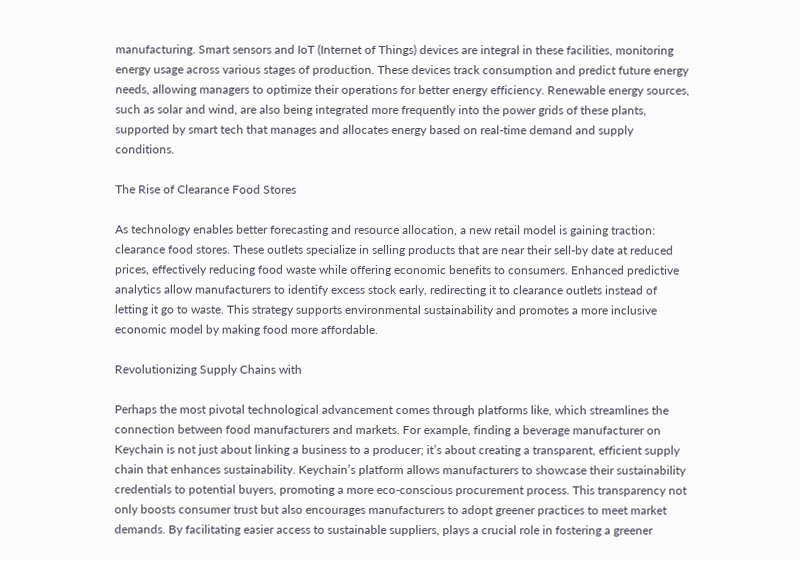manufacturing. Smart sensors and IoT (Internet of Things) devices are integral in these facilities, monitoring energy usage across various stages of production. These devices track consumption and predict future energy needs, allowing managers to optimize their operations for better energy efficiency. Renewable energy sources, such as solar and wind, are also being integrated more frequently into the power grids of these plants, supported by smart tech that manages and allocates energy based on real-time demand and supply conditions.

The Rise of Clearance Food Stores

As technology enables better forecasting and resource allocation, a new retail model is gaining traction: clearance food stores. These outlets specialize in selling products that are near their sell-by date at reduced prices, effectively reducing food waste while offering economic benefits to consumers. Enhanced predictive analytics allow manufacturers to identify excess stock early, redirecting it to clearance outlets instead of letting it go to waste. This strategy supports environmental sustainability and promotes a more inclusive economic model by making food more affordable.

Revolutionizing Supply Chains with

Perhaps the most pivotal technological advancement comes through platforms like, which streamlines the connection between food manufacturers and markets. For example, finding a beverage manufacturer on Keychain is not just about linking a business to a producer; it’s about creating a transparent, efficient supply chain that enhances sustainability. Keychain’s platform allows manufacturers to showcase their sustainability credentials to potential buyers, promoting a more eco-conscious procurement process. This transparency not only boosts consumer trust but also encourages manufacturers to adopt greener practices to meet market demands. By facilitating easier access to sustainable suppliers, plays a crucial role in fostering a greener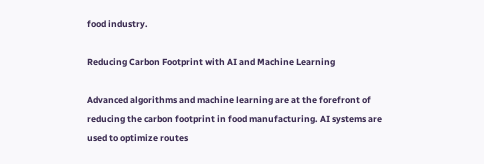food industry.

Reducing Carbon Footprint with AI and Machine Learning

Advanced algorithms and machine learning are at the forefront of reducing the carbon footprint in food manufacturing. AI systems are used to optimize routes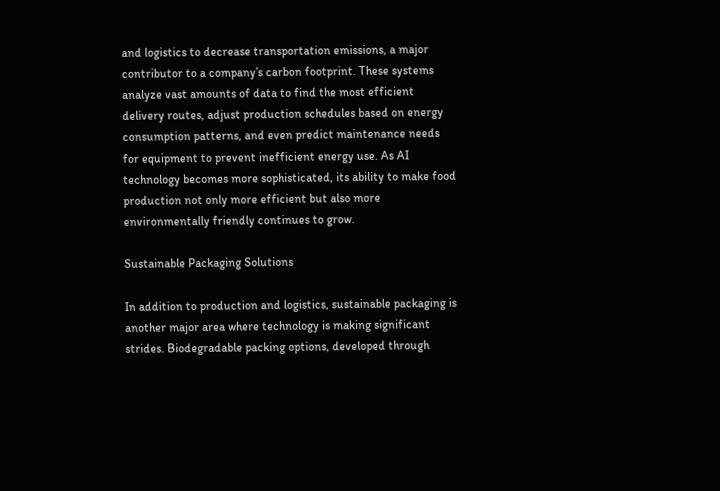and logistics to decrease transportation emissions, a major contributor to a company’s carbon footprint. These systems analyze vast amounts of data to find the most efficient delivery routes, adjust production schedules based on energy consumption patterns, and even predict maintenance needs for equipment to prevent inefficient energy use. As AI technology becomes more sophisticated, its ability to make food production not only more efficient but also more environmentally friendly continues to grow.

Sustainable Packaging Solutions

In addition to production and logistics, sustainable packaging is another major area where technology is making significant strides. Biodegradable packing options, developed through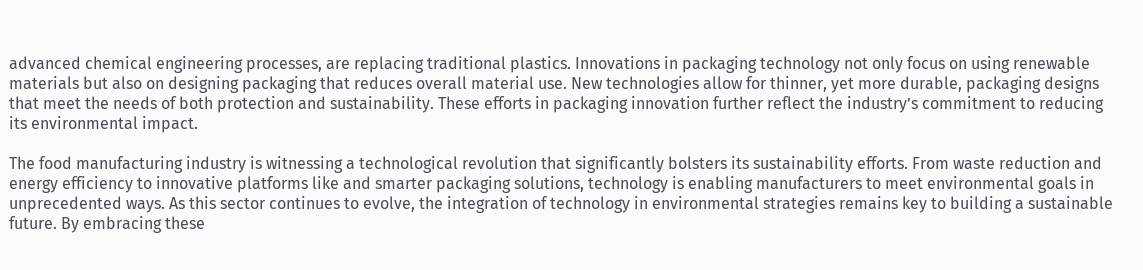advanced chemical engineering processes, are replacing traditional plastics. Innovations in packaging technology not only focus on using renewable materials but also on designing packaging that reduces overall material use. New technologies allow for thinner, yet more durable, packaging designs that meet the needs of both protection and sustainability. These efforts in packaging innovation further reflect the industry’s commitment to reducing its environmental impact.

The food manufacturing industry is witnessing a technological revolution that significantly bolsters its sustainability efforts. From waste reduction and energy efficiency to innovative platforms like and smarter packaging solutions, technology is enabling manufacturers to meet environmental goals in unprecedented ways. As this sector continues to evolve, the integration of technology in environmental strategies remains key to building a sustainable future. By embracing these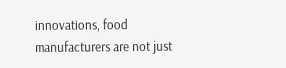innovations, food manufacturers are not just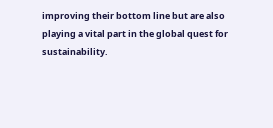improving their bottom line but are also playing a vital part in the global quest for sustainability.